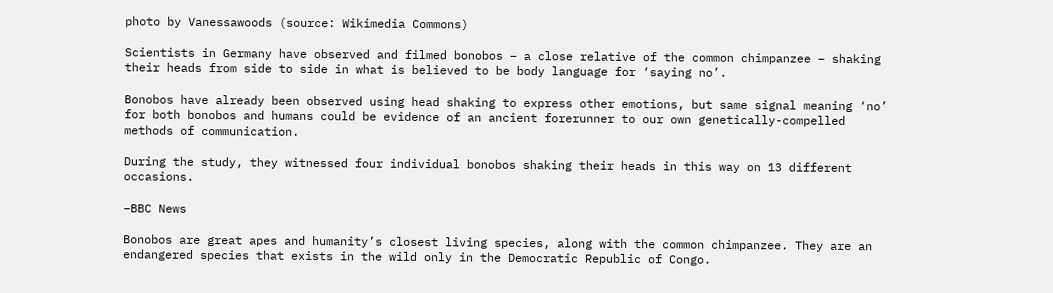photo by Vanessawoods (source: Wikimedia Commons)

Scientists in Germany have observed and filmed bonobos – a close relative of the common chimpanzee – shaking their heads from side to side in what is believed to be body language for ‘saying no’.

Bonobos have already been observed using head shaking to express other emotions, but same signal meaning ‘no’ for both bonobos and humans could be evidence of an ancient forerunner to our own genetically-compelled methods of communication.

During the study, they witnessed four individual bonobos shaking their heads in this way on 13 different occasions.

–BBC News

Bonobos are great apes and humanity’s closest living species, along with the common chimpanzee. They are an endangered species that exists in the wild only in the Democratic Republic of Congo.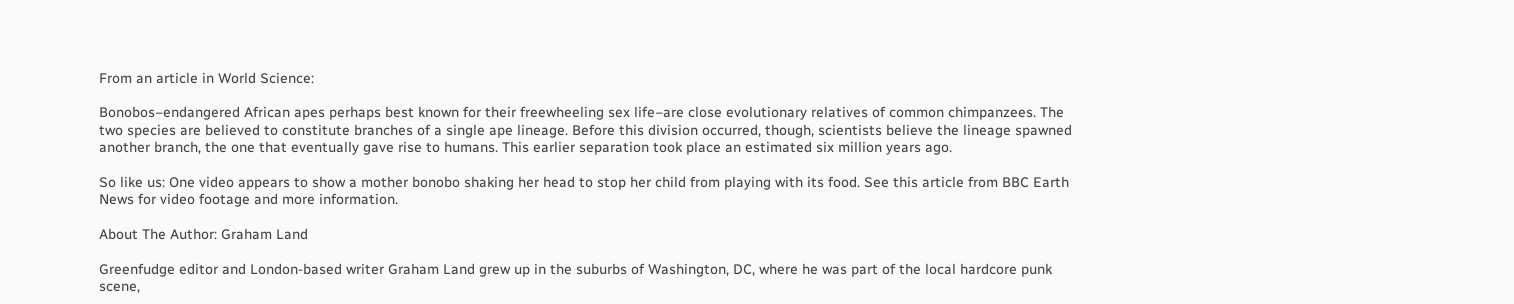From an article in World Science:

Bonobos–endangered African apes perhaps best known for their freewheeling sex life–are close evolutionary relatives of common chimpanzees. The two species are believed to constitute branches of a single ape lineage. Before this division occurred, though, scientists believe the lineage spawned another branch, the one that eventually gave rise to humans. This earlier separation took place an estimated six million years ago.

So like us: One video appears to show a mother bonobo shaking her head to stop her child from playing with its food. See this article from BBC Earth News for video footage and more information.

About The Author: Graham Land

Greenfudge editor and London-based writer Graham Land grew up in the suburbs of Washington, DC, where he was part of the local hardcore punk scene,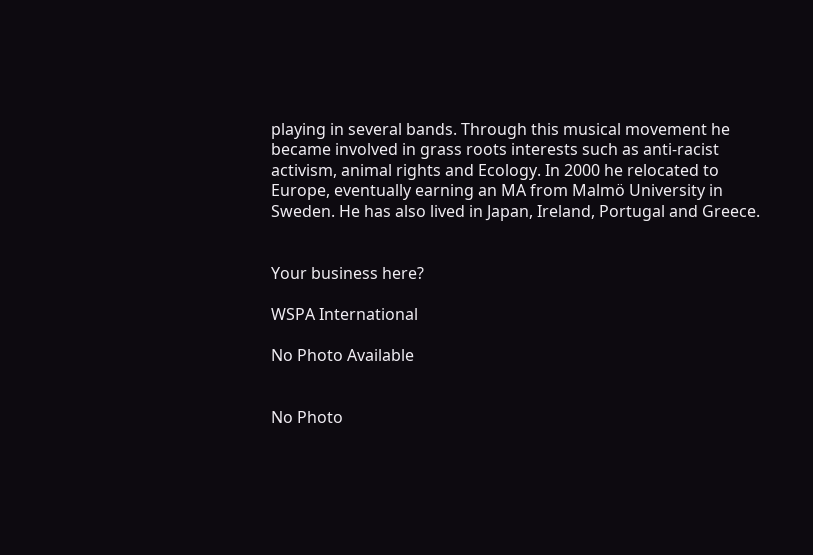playing in several bands. Through this musical movement he became involved in grass roots interests such as anti-racist activism, animal rights and Ecology. In 2000 he relocated to Europe, eventually earning an MA from Malmö University in Sweden. He has also lived in Japan, Ireland, Portugal and Greece.


Your business here?

WSPA International

No Photo Available


No Photo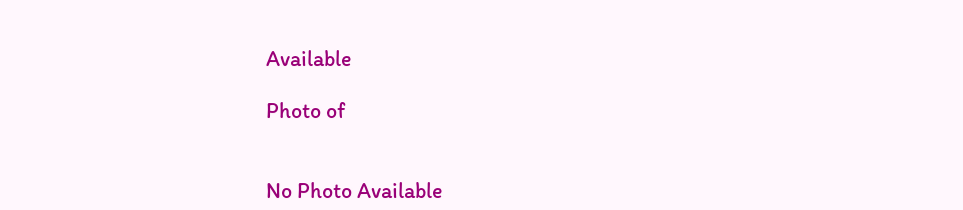Available

Photo of


No Photo Available